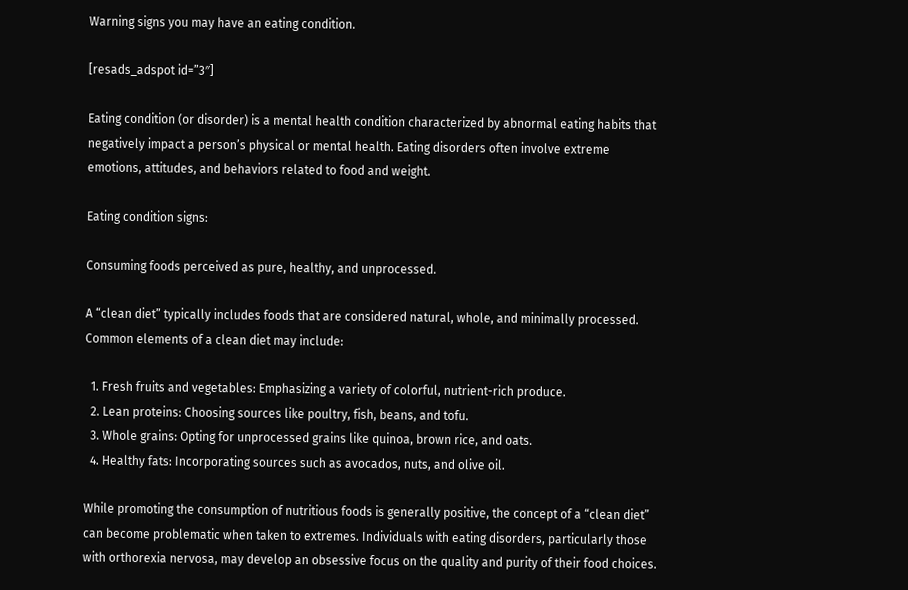Warning signs you may have an eating condition.

[resads_adspot id=”3″]

Eating condition (or disorder) is a mental health condition characterized by abnormal eating habits that negatively impact a person’s physical or mental health. Eating disorders often involve extreme emotions, attitudes, and behaviors related to food and weight.

Eating condition signs:

Consuming foods perceived as pure, healthy, and unprocessed.

A “clean diet” typically includes foods that are considered natural, whole, and minimally processed. Common elements of a clean diet may include:

  1. Fresh fruits and vegetables: Emphasizing a variety of colorful, nutrient-rich produce.
  2. Lean proteins: Choosing sources like poultry, fish, beans, and tofu.
  3. Whole grains: Opting for unprocessed grains like quinoa, brown rice, and oats.
  4. Healthy fats: Incorporating sources such as avocados, nuts, and olive oil.

While promoting the consumption of nutritious foods is generally positive, the concept of a “clean diet” can become problematic when taken to extremes. Individuals with eating disorders, particularly those with orthorexia nervosa, may develop an obsessive focus on the quality and purity of their food choices.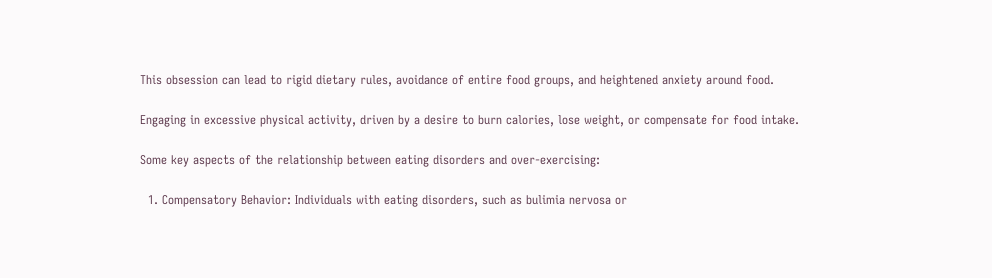This obsession can lead to rigid dietary rules, avoidance of entire food groups, and heightened anxiety around food.

Engaging in excessive physical activity, driven by a desire to burn calories, lose weight, or compensate for food intake.

Some key aspects of the relationship between eating disorders and over-exercising:

  1. Compensatory Behavior: Individuals with eating disorders, such as bulimia nervosa or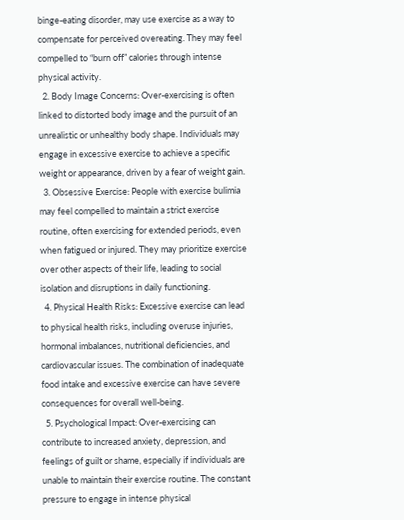binge-eating disorder, may use exercise as a way to compensate for perceived overeating. They may feel compelled to “burn off” calories through intense physical activity.
  2. Body Image Concerns: Over-exercising is often linked to distorted body image and the pursuit of an unrealistic or unhealthy body shape. Individuals may engage in excessive exercise to achieve a specific weight or appearance, driven by a fear of weight gain.
  3. Obsessive Exercise: People with exercise bulimia may feel compelled to maintain a strict exercise routine, often exercising for extended periods, even when fatigued or injured. They may prioritize exercise over other aspects of their life, leading to social isolation and disruptions in daily functioning.
  4. Physical Health Risks: Excessive exercise can lead to physical health risks, including overuse injuries, hormonal imbalances, nutritional deficiencies, and cardiovascular issues. The combination of inadequate food intake and excessive exercise can have severe consequences for overall well-being.
  5. Psychological Impact: Over-exercising can contribute to increased anxiety, depression, and feelings of guilt or shame, especially if individuals are unable to maintain their exercise routine. The constant pressure to engage in intense physical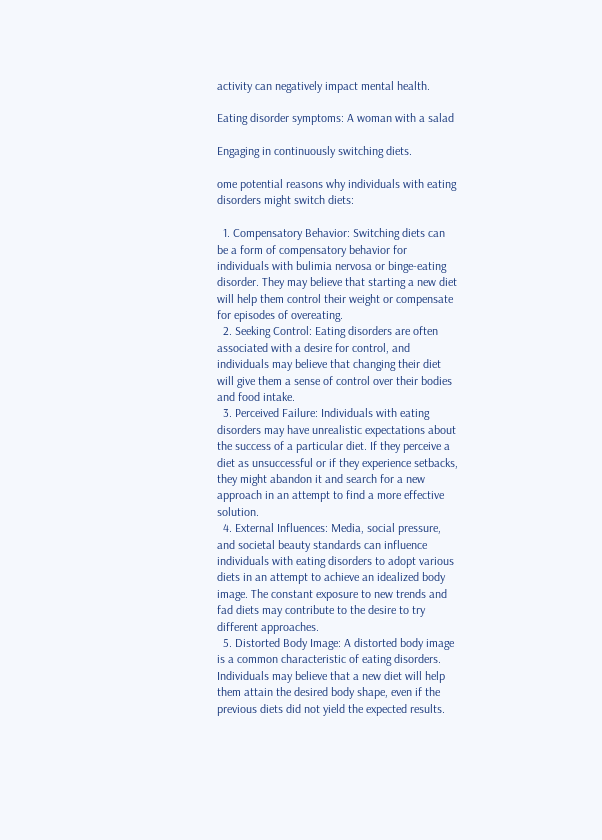activity can negatively impact mental health.

Eating disorder symptoms: A woman with a salad

Engaging in continuously switching diets.

ome potential reasons why individuals with eating disorders might switch diets:

  1. Compensatory Behavior: Switching diets can be a form of compensatory behavior for individuals with bulimia nervosa or binge-eating disorder. They may believe that starting a new diet will help them control their weight or compensate for episodes of overeating.
  2. Seeking Control: Eating disorders are often associated with a desire for control, and individuals may believe that changing their diet will give them a sense of control over their bodies and food intake.
  3. Perceived Failure: Individuals with eating disorders may have unrealistic expectations about the success of a particular diet. If they perceive a diet as unsuccessful or if they experience setbacks, they might abandon it and search for a new approach in an attempt to find a more effective solution.
  4. External Influences: Media, social pressure, and societal beauty standards can influence individuals with eating disorders to adopt various diets in an attempt to achieve an idealized body image. The constant exposure to new trends and fad diets may contribute to the desire to try different approaches.
  5. Distorted Body Image: A distorted body image is a common characteristic of eating disorders. Individuals may believe that a new diet will help them attain the desired body shape, even if the previous diets did not yield the expected results.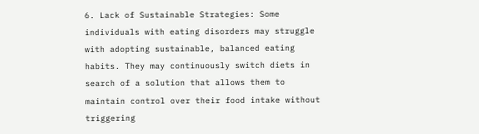6. Lack of Sustainable Strategies: Some individuals with eating disorders may struggle with adopting sustainable, balanced eating habits. They may continuously switch diets in search of a solution that allows them to maintain control over their food intake without triggering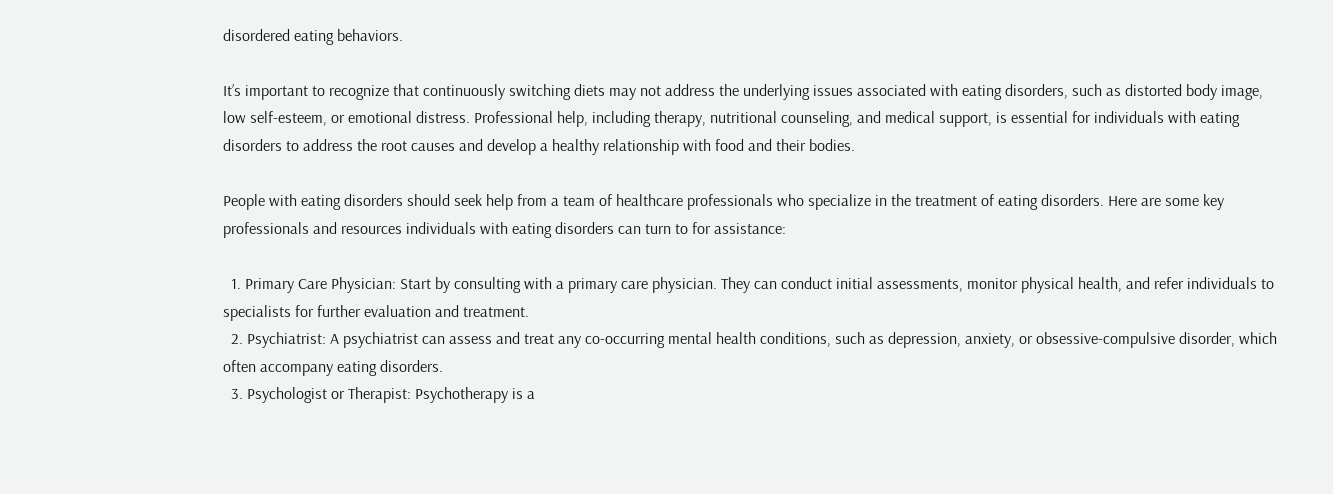disordered eating behaviors.

It’s important to recognize that continuously switching diets may not address the underlying issues associated with eating disorders, such as distorted body image, low self-esteem, or emotional distress. Professional help, including therapy, nutritional counseling, and medical support, is essential for individuals with eating disorders to address the root causes and develop a healthy relationship with food and their bodies.

People with eating disorders should seek help from a team of healthcare professionals who specialize in the treatment of eating disorders. Here are some key professionals and resources individuals with eating disorders can turn to for assistance:

  1. Primary Care Physician: Start by consulting with a primary care physician. They can conduct initial assessments, monitor physical health, and refer individuals to specialists for further evaluation and treatment.
  2. Psychiatrist: A psychiatrist can assess and treat any co-occurring mental health conditions, such as depression, anxiety, or obsessive-compulsive disorder, which often accompany eating disorders.
  3. Psychologist or Therapist: Psychotherapy is a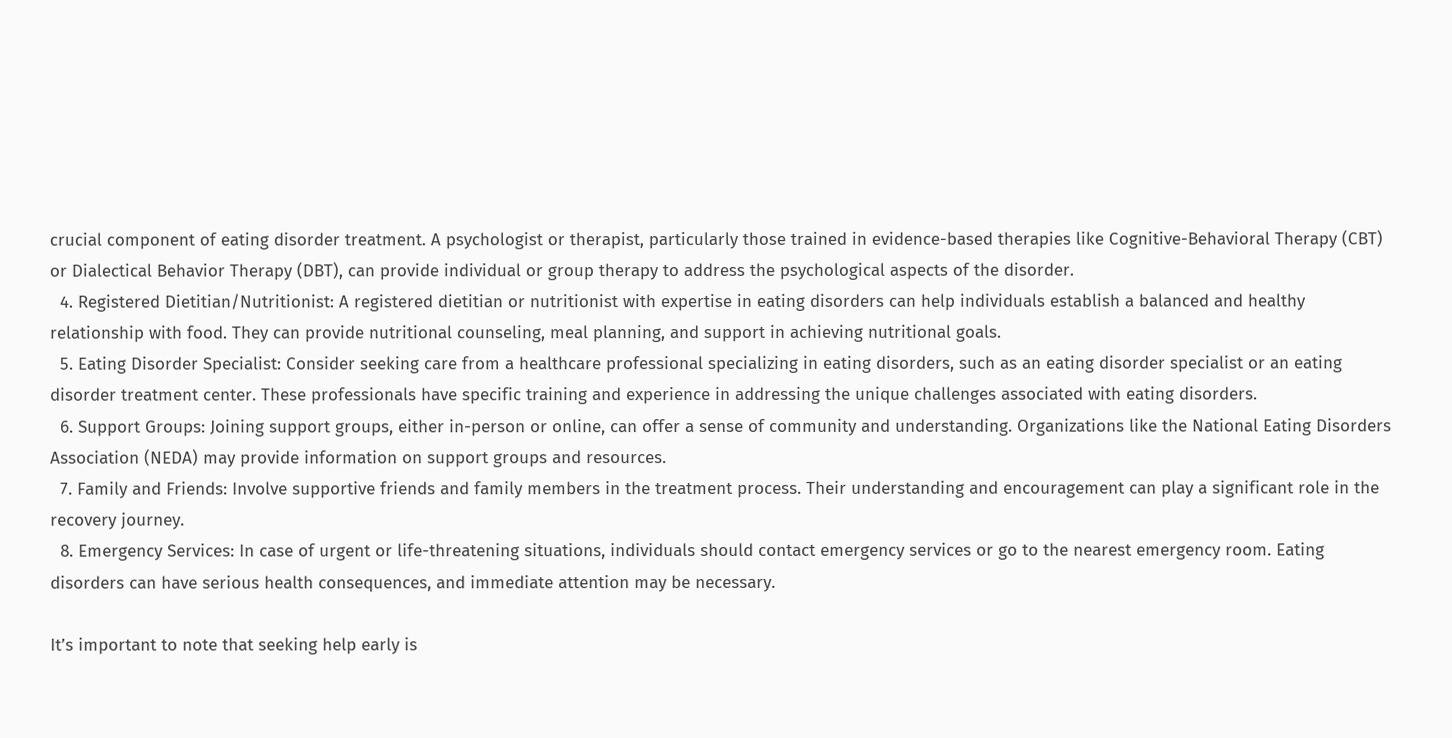crucial component of eating disorder treatment. A psychologist or therapist, particularly those trained in evidence-based therapies like Cognitive-Behavioral Therapy (CBT) or Dialectical Behavior Therapy (DBT), can provide individual or group therapy to address the psychological aspects of the disorder.
  4. Registered Dietitian/Nutritionist: A registered dietitian or nutritionist with expertise in eating disorders can help individuals establish a balanced and healthy relationship with food. They can provide nutritional counseling, meal planning, and support in achieving nutritional goals.
  5. Eating Disorder Specialist: Consider seeking care from a healthcare professional specializing in eating disorders, such as an eating disorder specialist or an eating disorder treatment center. These professionals have specific training and experience in addressing the unique challenges associated with eating disorders.
  6. Support Groups: Joining support groups, either in-person or online, can offer a sense of community and understanding. Organizations like the National Eating Disorders Association (NEDA) may provide information on support groups and resources.
  7. Family and Friends: Involve supportive friends and family members in the treatment process. Their understanding and encouragement can play a significant role in the recovery journey.
  8. Emergency Services: In case of urgent or life-threatening situations, individuals should contact emergency services or go to the nearest emergency room. Eating disorders can have serious health consequences, and immediate attention may be necessary.

It’s important to note that seeking help early is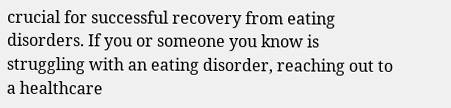crucial for successful recovery from eating disorders. If you or someone you know is struggling with an eating disorder, reaching out to a healthcare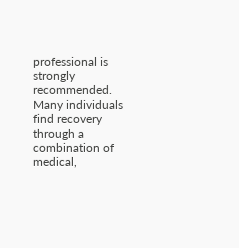professional is strongly recommended. Many individuals find recovery through a combination of medical,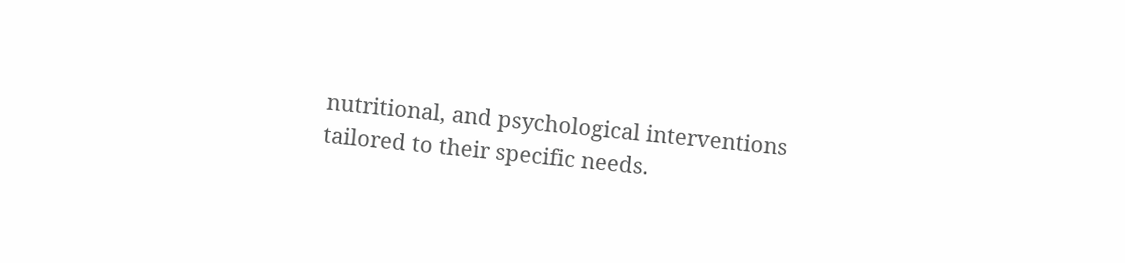nutritional, and psychological interventions tailored to their specific needs.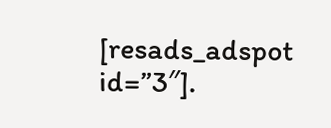[resads_adspot id=”3″].